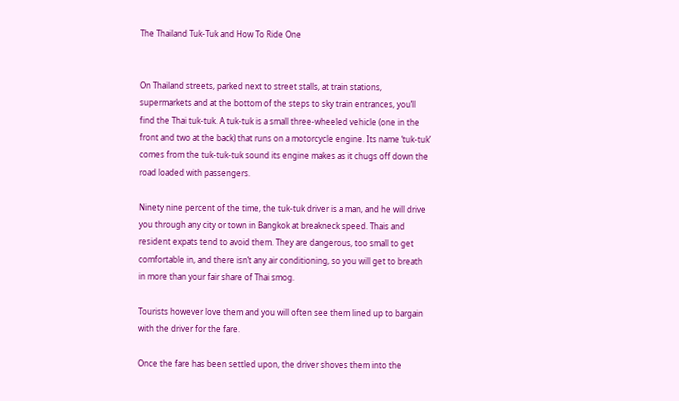The Thailand Tuk-Tuk and How To Ride One


On Thailand streets, parked next to street stalls, at train stations, supermarkets and at the bottom of the steps to sky train entrances, you’ll find the Thai tuk-tuk. A tuk-tuk is a small three-wheeled vehicle (one in the front and two at the back) that runs on a motorcycle engine. Its name ‘tuk-tuk’ comes from the tuk-tuk-tuk sound its engine makes as it chugs off down the road loaded with passengers.

Ninety nine percent of the time, the tuk-tuk driver is a man, and he will drive you through any city or town in Bangkok at breakneck speed. Thais and resident expats tend to avoid them. They are dangerous, too small to get comfortable in, and there isn’t any air conditioning, so you will get to breath in more than your fair share of Thai smog.

Tourists however love them and you will often see them lined up to bargain with the driver for the fare.

Once the fare has been settled upon, the driver shoves them into the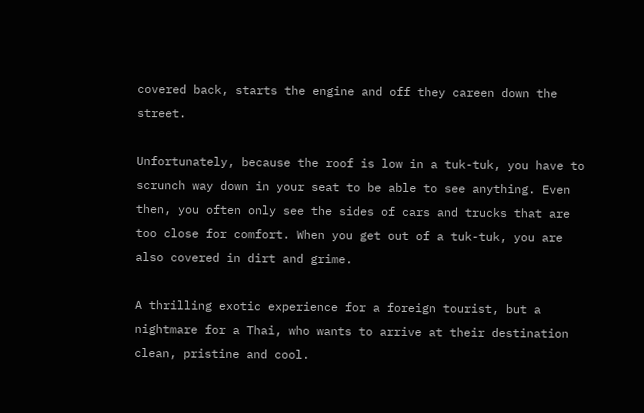covered back, starts the engine and off they careen down the street.

Unfortunately, because the roof is low in a tuk-tuk, you have to scrunch way down in your seat to be able to see anything. Even then, you often only see the sides of cars and trucks that are too close for comfort. When you get out of a tuk-tuk, you are also covered in dirt and grime.

A thrilling exotic experience for a foreign tourist, but a nightmare for a Thai, who wants to arrive at their destination clean, pristine and cool.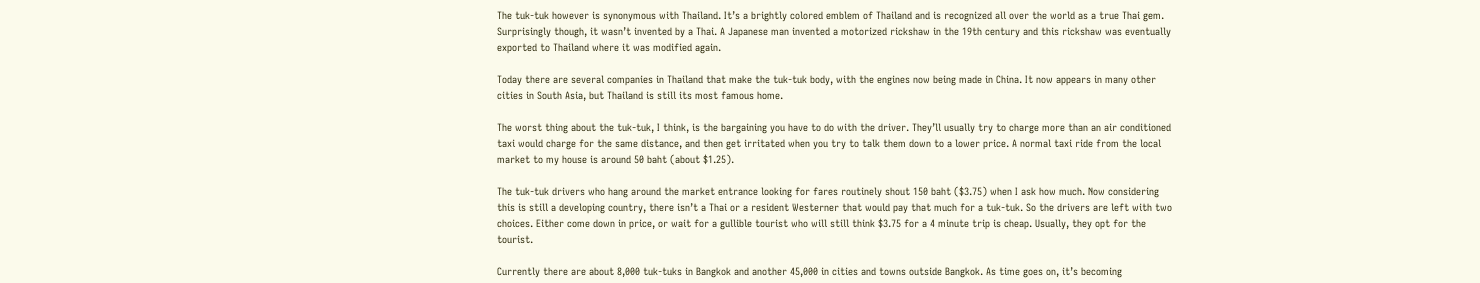The tuk-tuk however is synonymous with Thailand. It’s a brightly colored emblem of Thailand and is recognized all over the world as a true Thai gem. Surprisingly though, it wasn’t invented by a Thai. A Japanese man invented a motorized rickshaw in the 19th century and this rickshaw was eventually exported to Thailand where it was modified again.

Today there are several companies in Thailand that make the tuk-tuk body, with the engines now being made in China. It now appears in many other cities in South Asia, but Thailand is still its most famous home.

The worst thing about the tuk-tuk, I think, is the bargaining you have to do with the driver. They’ll usually try to charge more than an air conditioned taxi would charge for the same distance, and then get irritated when you try to talk them down to a lower price. A normal taxi ride from the local market to my house is around 50 baht (about $1.25).

The tuk-tuk drivers who hang around the market entrance looking for fares routinely shout 150 baht ($3.75) when I ask how much. Now considering this is still a developing country, there isn’t a Thai or a resident Westerner that would pay that much for a tuk-tuk. So the drivers are left with two choices. Either come down in price, or wait for a gullible tourist who will still think $3.75 for a 4 minute trip is cheap. Usually, they opt for the tourist.

Currently there are about 8,000 tuk-tuks in Bangkok and another 45,000 in cities and towns outside Bangkok. As time goes on, it’s becoming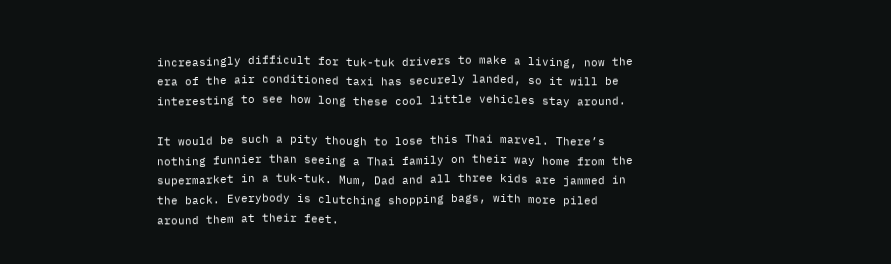increasingly difficult for tuk-tuk drivers to make a living, now the era of the air conditioned taxi has securely landed, so it will be interesting to see how long these cool little vehicles stay around.

It would be such a pity though to lose this Thai marvel. There’s nothing funnier than seeing a Thai family on their way home from the supermarket in a tuk-tuk. Mum, Dad and all three kids are jammed in the back. Everybody is clutching shopping bags, with more piled around them at their feet.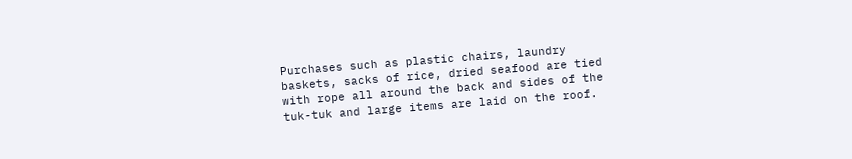Purchases such as plastic chairs, laundry baskets, sacks of rice, dried seafood are tied with rope all around the back and sides of the tuk-tuk and large items are laid on the roof.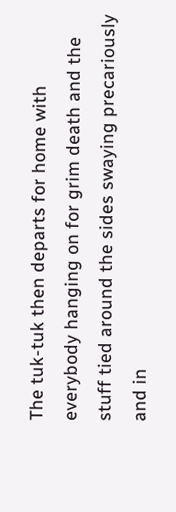The tuk-tuk then departs for home with everybody hanging on for grim death and the stuff tied around the sides swaying precariously and in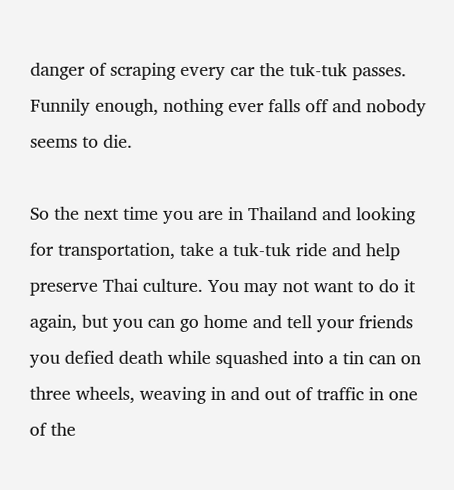danger of scraping every car the tuk-tuk passes. Funnily enough, nothing ever falls off and nobody seems to die.

So the next time you are in Thailand and looking for transportation, take a tuk-tuk ride and help preserve Thai culture. You may not want to do it again, but you can go home and tell your friends you defied death while squashed into a tin can on three wheels, weaving in and out of traffic in one of the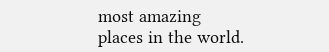most amazing places in the world.